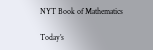NYT Book of Mathematics

Today’s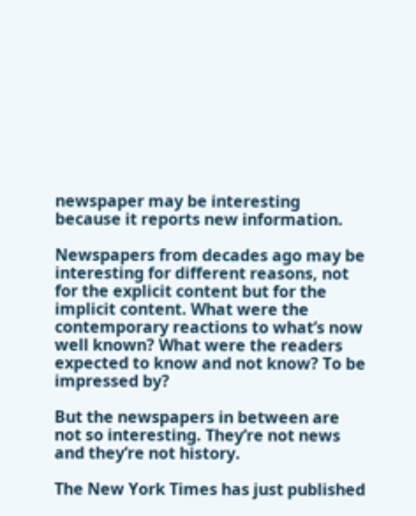newspaper may be interesting because it reports new information.

Newspapers from decades ago may be interesting for different reasons, not for the explicit content but for the implicit content. What were the contemporary reactions to what’s now well known? What were the readers expected to know and not know? To be impressed by?

But the newspapers in between are not so interesting. They’re not news and they’re not history.

The New York Times has just published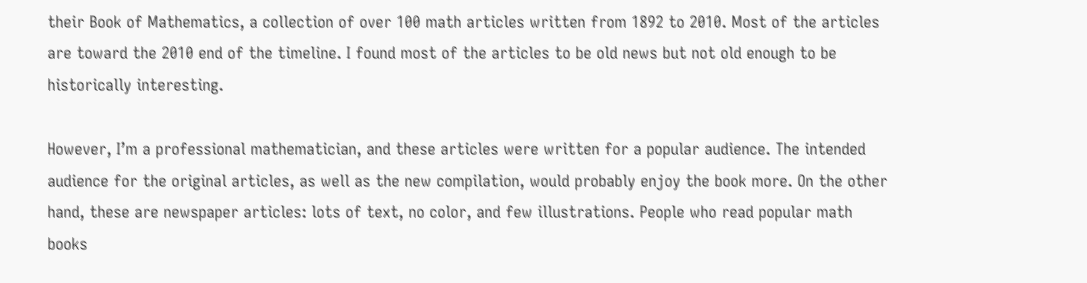their Book of Mathematics, a collection of over 100 math articles written from 1892 to 2010. Most of the articles are toward the 2010 end of the timeline. I found most of the articles to be old news but not old enough to be historically interesting.

However, I’m a professional mathematician, and these articles were written for a popular audience. The intended audience for the original articles, as well as the new compilation, would probably enjoy the book more. On the other hand, these are newspaper articles: lots of text, no color, and few illustrations. People who read popular math books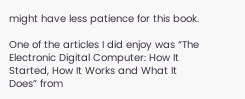might have less patience for this book.

One of the articles I did enjoy was “The Electronic Digital Computer: How It Started, How It Works and What It Does” from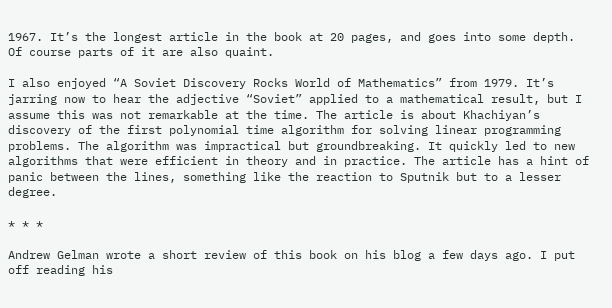1967. It’s the longest article in the book at 20 pages, and goes into some depth. Of course parts of it are also quaint.

I also enjoyed “A Soviet Discovery Rocks World of Mathematics” from 1979. It’s jarring now to hear the adjective “Soviet” applied to a mathematical result, but I assume this was not remarkable at the time. The article is about Khachiyan’s discovery of the first polynomial time algorithm for solving linear programming problems. The algorithm was impractical but groundbreaking. It quickly led to new algorithms that were efficient in theory and in practice. The article has a hint of panic between the lines, something like the reaction to Sputnik but to a lesser degree.

* * *

Andrew Gelman wrote a short review of this book on his blog a few days ago. I put off reading his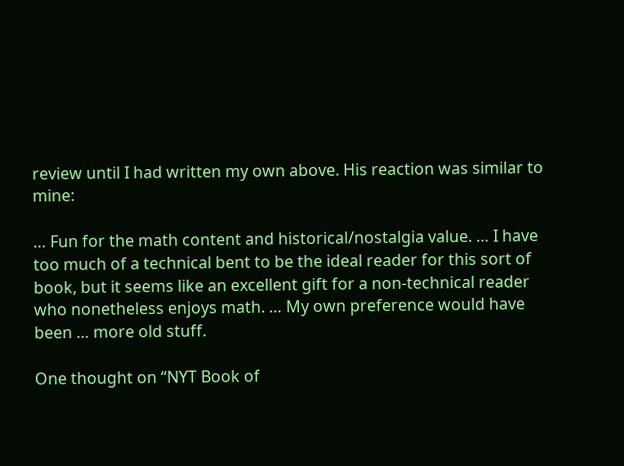review until I had written my own above. His reaction was similar to mine:

… Fun for the math content and historical/nostalgia value. … I have too much of a technical bent to be the ideal reader for this sort of book, but it seems like an excellent gift for a non-technical reader who nonetheless enjoys math. … My own preference would have been … more old stuff.

One thought on “NYT Book of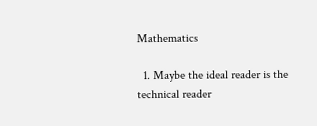Mathematics

  1. Maybe the ideal reader is the technical reader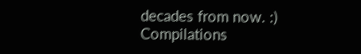decades from now. :) Compilations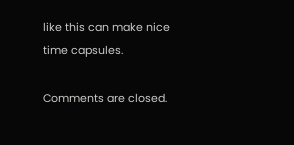like this can make nice time capsules.

Comments are closed.